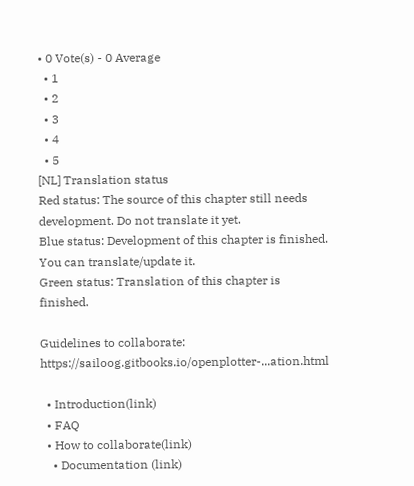• 0 Vote(s) - 0 Average
  • 1
  • 2
  • 3
  • 4
  • 5
[NL] Translation status
Red status: The source of this chapter still needs development. Do not translate it yet.
Blue status: Development of this chapter is finished. You can translate/update it.
Green status: Translation of this chapter is finished.

Guidelines to collaborate: https://sailoog.gitbooks.io/openplotter-...ation.html

  • Introduction(link)
  • FAQ
  • How to collaborate(link)
    • Documentation (link)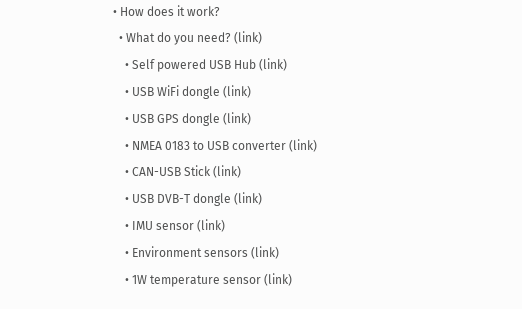• How does it work?
  • What do you need? (link)
    • Self powered USB Hub (link)
    • USB WiFi dongle (link)
    • USB GPS dongle (link)
    • NMEA 0183 to USB converter (link)
    • CAN-USB Stick (link)
    • USB DVB-T dongle (link)
    • IMU sensor (link)
    • Environment sensors (link)
    • 1W temperature sensor (link)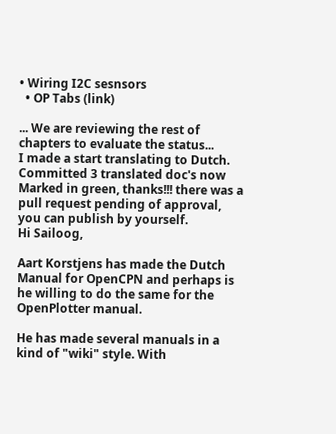• Wiring I2C sesnsors
  • OP Tabs (link)

... We are reviewing the rest of chapters to evaluate the status...
I made a start translating to Dutch.
Committed 3 translated doc's now
Marked in green, thanks!!! there was a pull request pending of approval, you can publish by yourself.
Hi Sailoog,

Aart Korstjens has made the Dutch Manual for OpenCPN and perhaps is he willing to do the same for the OpenPlotter manual.

He has made several manuals in a kind of "wiki" style. With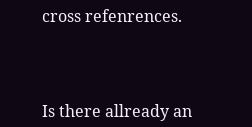cross refenrences.



Is there allready an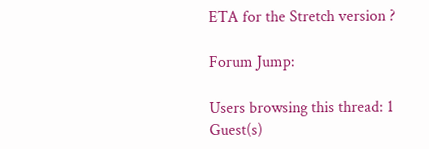ETA for the Stretch version ?

Forum Jump:

Users browsing this thread: 1 Guest(s)